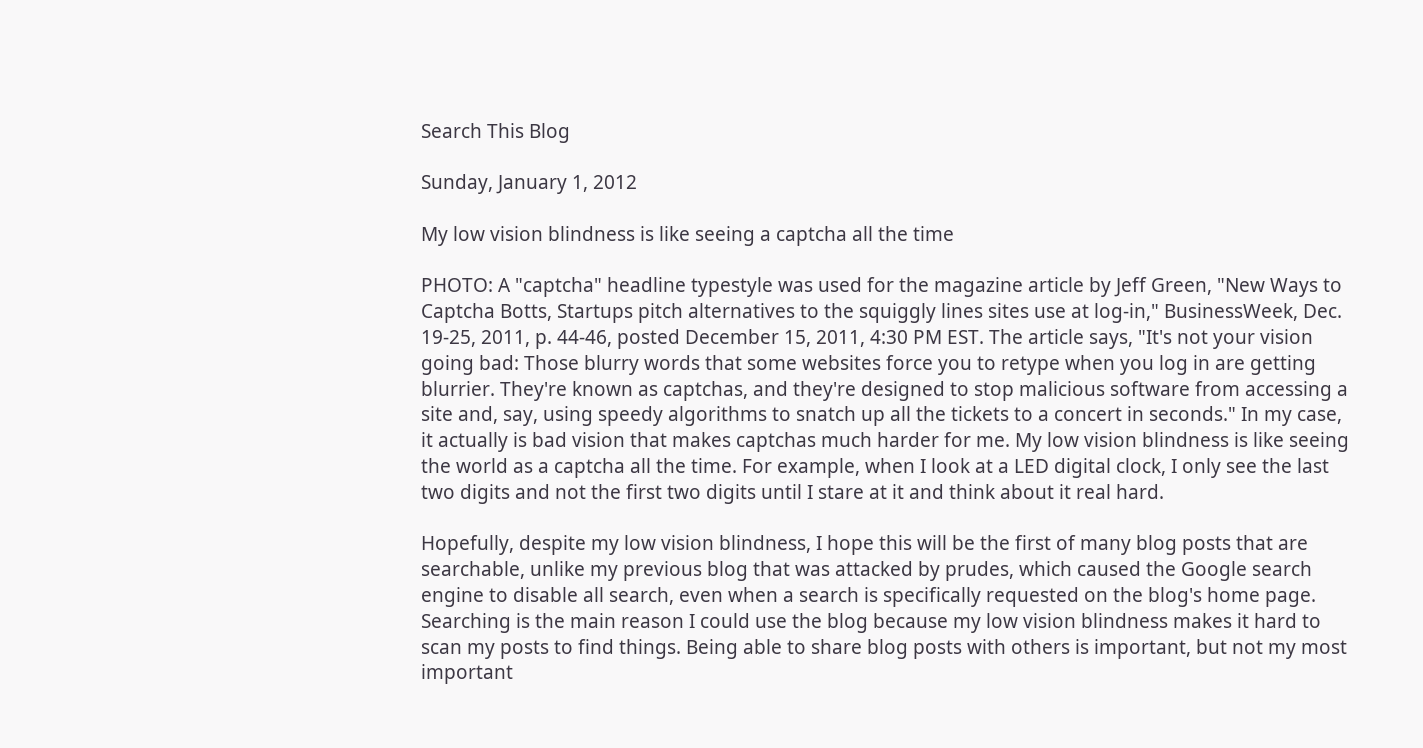Search This Blog

Sunday, January 1, 2012

My low vision blindness is like seeing a captcha all the time

PHOTO: A "captcha" headline typestyle was used for the magazine article by Jeff Green, "New Ways to Captcha Botts, Startups pitch alternatives to the squiggly lines sites use at log-in," BusinessWeek, Dec. 19-25, 2011, p. 44-46, posted December 15, 2011, 4:30 PM EST. The article says, "It's not your vision going bad: Those blurry words that some websites force you to retype when you log in are getting blurrier. They're known as captchas, and they're designed to stop malicious software from accessing a site and, say, using speedy algorithms to snatch up all the tickets to a concert in seconds." In my case, it actually is bad vision that makes captchas much harder for me. My low vision blindness is like seeing the world as a captcha all the time. For example, when I look at a LED digital clock, I only see the last two digits and not the first two digits until I stare at it and think about it real hard.

Hopefully, despite my low vision blindness, I hope this will be the first of many blog posts that are searchable, unlike my previous blog that was attacked by prudes, which caused the Google search engine to disable all search, even when a search is specifically requested on the blog's home page. Searching is the main reason I could use the blog because my low vision blindness makes it hard to scan my posts to find things. Being able to share blog posts with others is important, but not my most important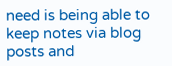need is being able to keep notes via blog posts and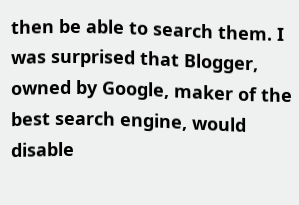then be able to search them. I was surprised that Blogger, owned by Google, maker of the best search engine, would disable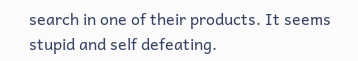search in one of their products. It seems stupid and self defeating.